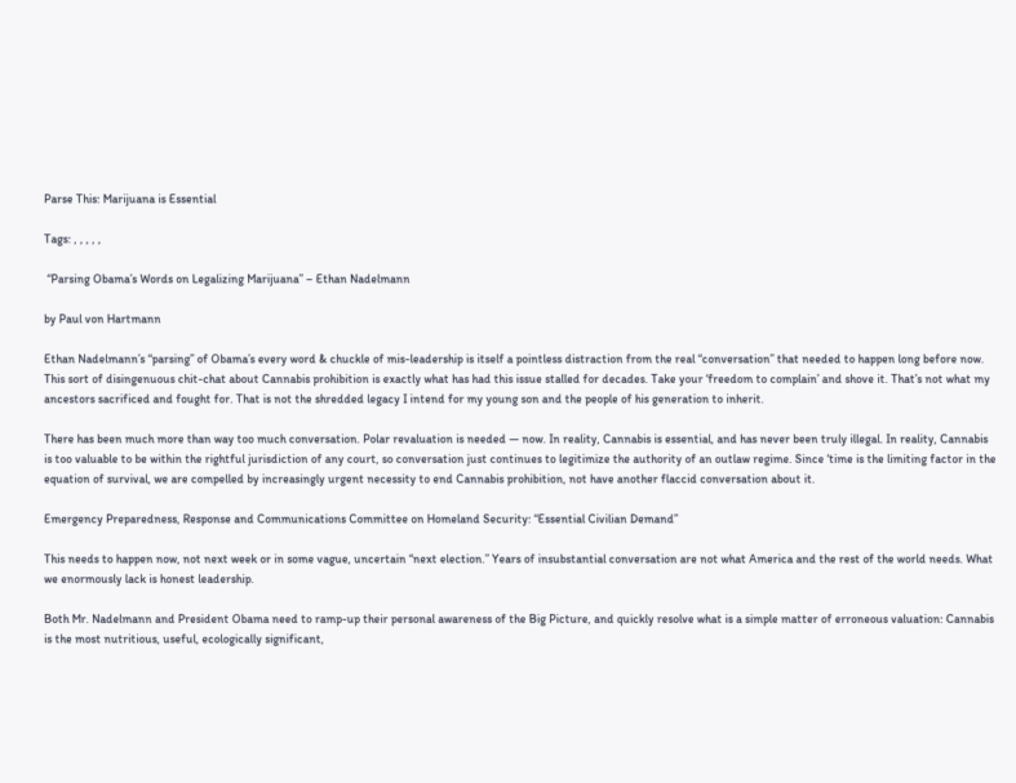Parse This: Marijuana is Essential

Tags: , , , , ,

 “Parsing Obama’s Words on Legalizing Marijuana” – Ethan Nadelmann

by Paul von Hartmann

Ethan Nadelmann’s “parsing” of Obama’s every word & chuckle of mis-leadership is itself a pointless distraction from the real “conversation” that needed to happen long before now. This sort of disingenuous chit-chat about Cannabis prohibition is exactly what has had this issue stalled for decades. Take your ‘freedom to complain’ and shove it. That’s not what my ancestors sacrificed and fought for. That is not the shredded legacy I intend for my young son and the people of his generation to inherit.

There has been much more than way too much conversation. Polar revaluation is needed — now. In reality, Cannabis is essential, and has never been truly illegal. In reality, Cannabis is too valuable to be within the rightful jurisdiction of any court, so conversation just continues to legitimize the authority of an outlaw regime. Since ‘time is the limiting factor in the equation of survival, we are compelled by increasingly urgent necessity to end Cannabis prohibition, not have another flaccid conversation about it.

Emergency Preparedness, Response and Communications Committee on Homeland Security: “Essential Civilian Demand”

This needs to happen now, not next week or in some vague, uncertain “next election.” Years of insubstantial conversation are not what America and the rest of the world needs. What we enormously lack is honest leadership.

Both Mr. Nadelmann and President Obama need to ramp-up their personal awareness of the Big Picture, and quickly resolve what is a simple matter of erroneous valuation: Cannabis is the most nutritious, useful, ecologically significant,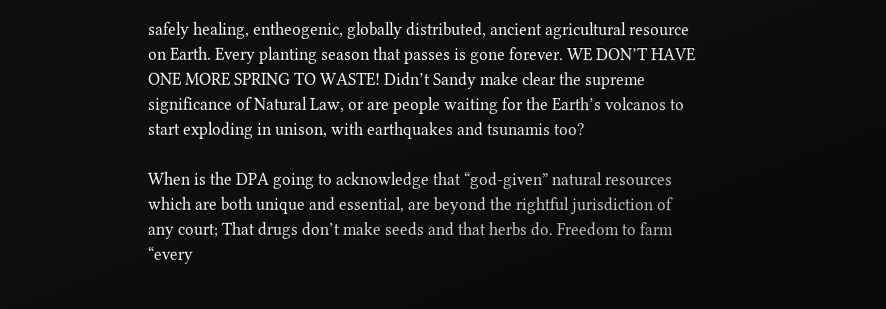safely healing, entheogenic, globally distributed, ancient agricultural resource on Earth. Every planting season that passes is gone forever. WE DON’T HAVE ONE MORE SPRING TO WASTE! Didn’t Sandy make clear the supreme significance of Natural Law, or are people waiting for the Earth’s volcanos to start exploding in unison, with earthquakes and tsunamis too?

When is the DPA going to acknowledge that “god-given” natural resources which are both unique and essential, are beyond the rightful jurisdiction of any court; That drugs don’t make seeds and that herbs do. Freedom to farm “every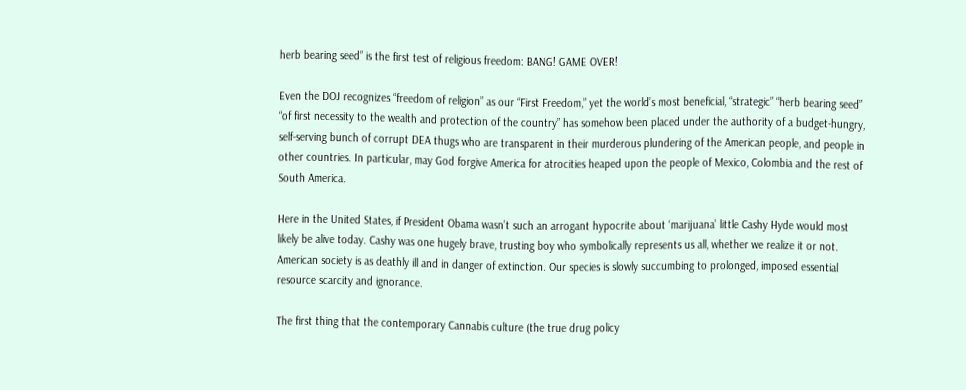herb bearing seed” is the first test of religious freedom: BANG! GAME OVER!

Even the DOJ recognizes “freedom of religion” as our “First Freedom,” yet the world’s most beneficial, “strategic” “herb bearing seed” “of first necessity to the wealth and protection of the country” has somehow been placed under the authority of a budget-hungry, self-serving bunch of corrupt DEA thugs who are transparent in their murderous plundering of the American people, and people in other countries. In particular, may God forgive America for atrocities heaped upon the people of Mexico, Colombia and the rest of South America.

Here in the United States, if President Obama wasn’t such an arrogant hypocrite about ‘marijuana’ little Cashy Hyde would most likely be alive today. Cashy was one hugely brave, trusting boy who symbolically represents us all, whether we realize it or not. American society is as deathly ill and in danger of extinction. Our species is slowly succumbing to prolonged, imposed essential resource scarcity and ignorance.

The first thing that the contemporary Cannabis culture (the true drug policy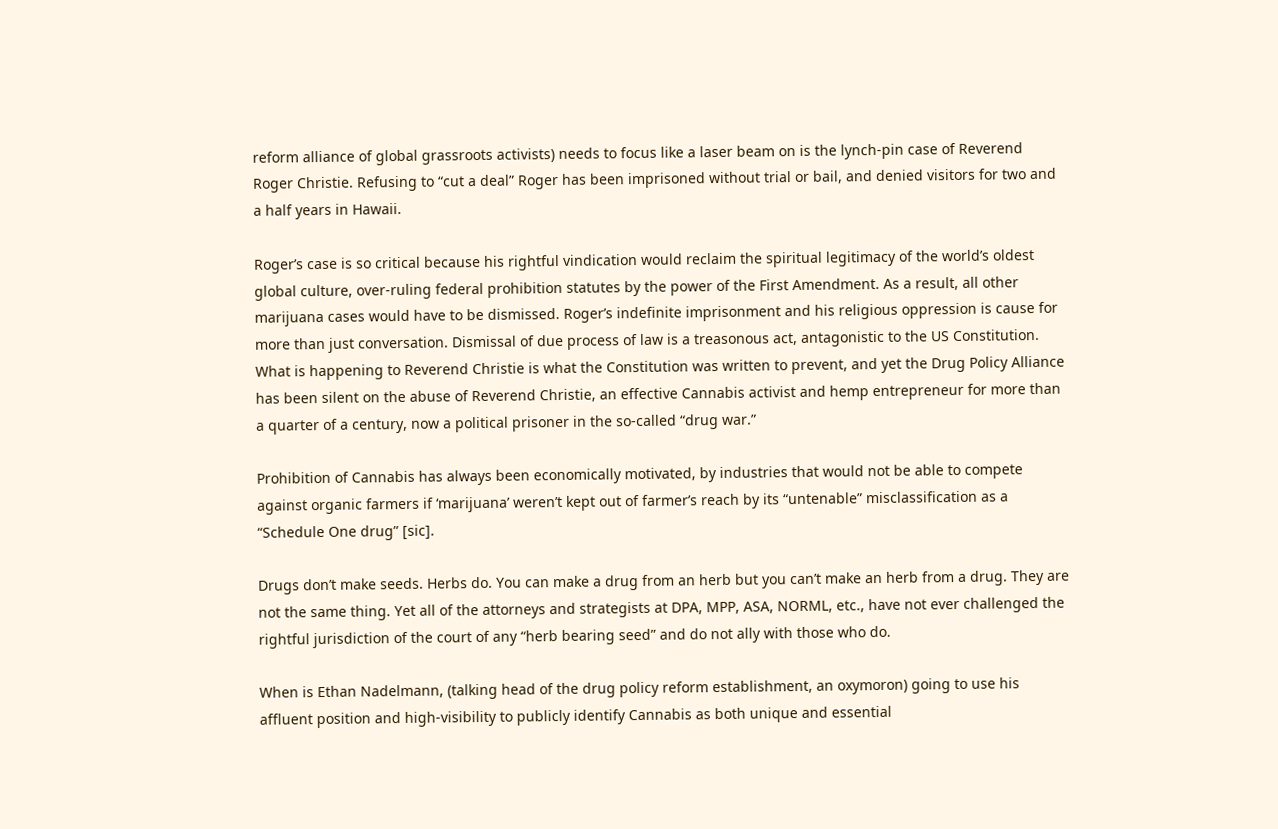reform alliance of global grassroots activists) needs to focus like a laser beam on is the lynch-pin case of Reverend Roger Christie. Refusing to “cut a deal” Roger has been imprisoned without trial or bail, and denied visitors for two and a half years in Hawaii.

Roger’s case is so critical because his rightful vindication would reclaim the spiritual legitimacy of the world’s oldest global culture, over-ruling federal prohibition statutes by the power of the First Amendment. As a result, all other marijuana cases would have to be dismissed. Roger’s indefinite imprisonment and his religious oppression is cause for more than just conversation. Dismissal of due process of law is a treasonous act, antagonistic to the US Constitution. What is happening to Reverend Christie is what the Constitution was written to prevent, and yet the Drug Policy Alliance has been silent on the abuse of Reverend Christie, an effective Cannabis activist and hemp entrepreneur for more than a quarter of a century, now a political prisoner in the so-called “drug war.”

Prohibition of Cannabis has always been economically motivated, by industries that would not be able to compete against organic farmers if ‘marijuana’ weren’t kept out of farmer’s reach by its “untenable” misclassification as a “Schedule One drug” [sic].

Drugs don’t make seeds. Herbs do. You can make a drug from an herb but you can’t make an herb from a drug. They are not the same thing. Yet all of the attorneys and strategists at DPA, MPP, ASA, NORML, etc., have not ever challenged the rightful jurisdiction of the court of any “herb bearing seed” and do not ally with those who do.

When is Ethan Nadelmann, (talking head of the drug policy reform establishment, an oxymoron) going to use his affluent position and high-visibility to publicly identify Cannabis as both unique and essential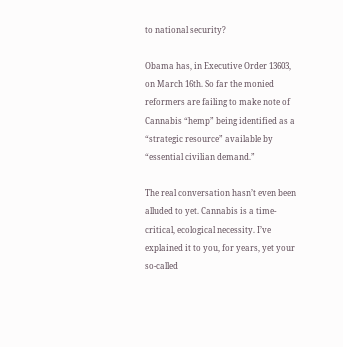to national security?

Obama has, in Executive Order 13603, on March 16th. So far the monied reformers are failing to make note of Cannabis “hemp” being identified as a “strategic resource” available by “essential civilian demand.”

The real conversation hasn’t even been alluded to yet. Cannabis is a time-critical, ecological necessity. I’ve explained it to you, for years, yet your so-called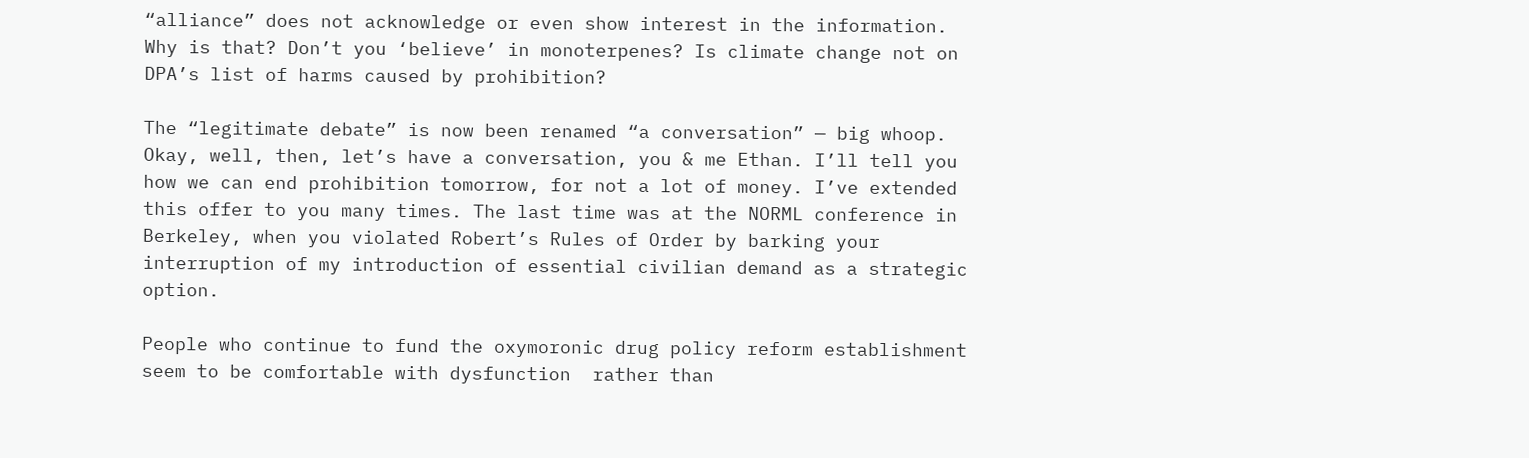“alliance” does not acknowledge or even show interest in the information. Why is that? Don’t you ‘believe’ in monoterpenes? Is climate change not on DPA’s list of harms caused by prohibition?

The “legitimate debate” is now been renamed “a conversation” — big whoop. Okay, well, then, let’s have a conversation, you & me Ethan. I’ll tell you how we can end prohibition tomorrow, for not a lot of money. I’ve extended this offer to you many times. The last time was at the NORML conference in Berkeley, when you violated Robert’s Rules of Order by barking your interruption of my introduction of essential civilian demand as a strategic option.

People who continue to fund the oxymoronic drug policy reform establishment seem to be comfortable with dysfunction  rather than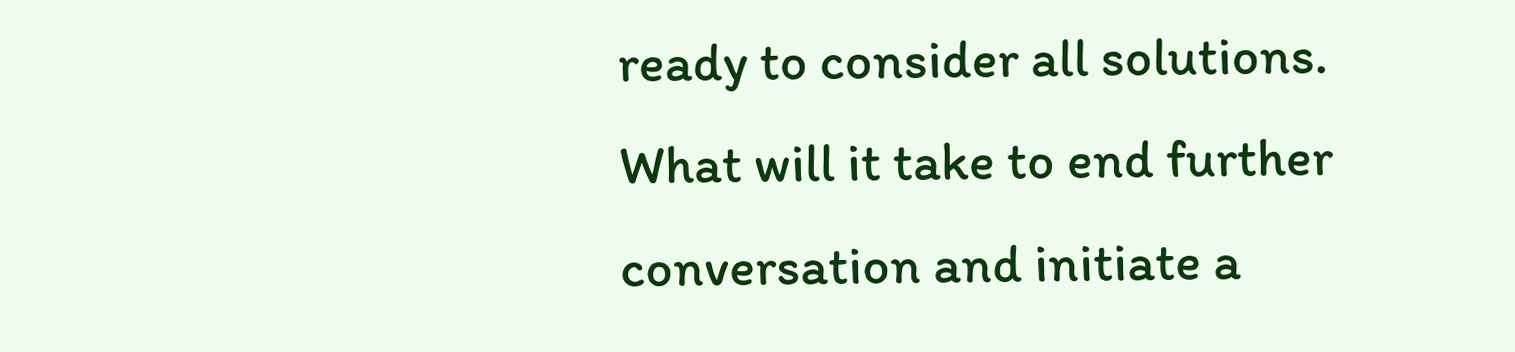ready to consider all solutions. What will it take to end further conversation and initiate a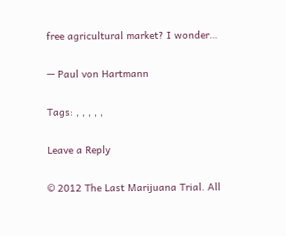free agricultural market? I wonder…

— Paul von Hartmann

Tags: , , , , ,

Leave a Reply

© 2012 The Last Marijuana Trial. All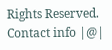Rights Reserved. Contact info |@|